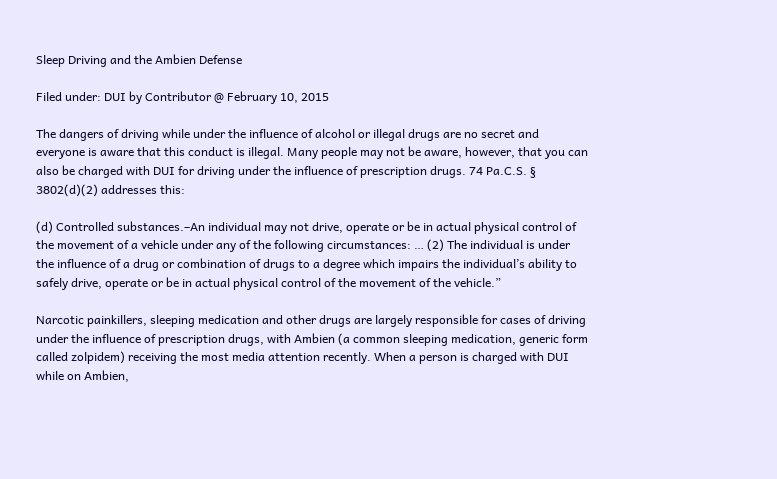Sleep Driving and the Ambien Defense

Filed under: DUI by Contributor @ February 10, 2015

The dangers of driving while under the influence of alcohol or illegal drugs are no secret and everyone is aware that this conduct is illegal. Many people may not be aware, however, that you can also be charged with DUI for driving under the influence of prescription drugs. 74 Pa.C.S. § 3802(d)(2) addresses this:

(d) Controlled substances.–An individual may not drive, operate or be in actual physical control of the movement of a vehicle under any of the following circumstances: … (2) The individual is under the influence of a drug or combination of drugs to a degree which impairs the individual’s ability to safely drive, operate or be in actual physical control of the movement of the vehicle.”

Narcotic painkillers, sleeping medication and other drugs are largely responsible for cases of driving under the influence of prescription drugs, with Ambien (a common sleeping medication, generic form called zolpidem) receiving the most media attention recently. When a person is charged with DUI while on Ambien,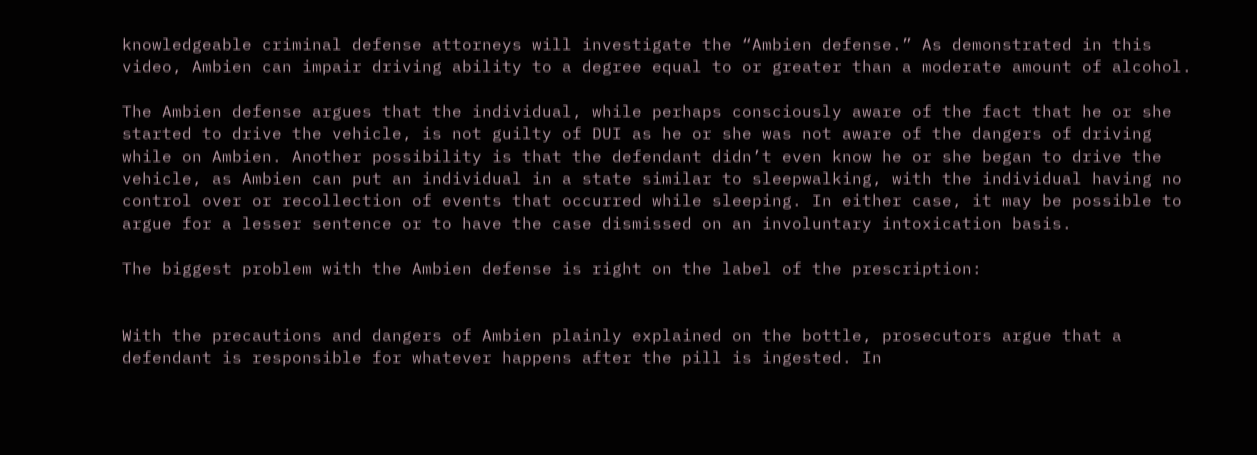knowledgeable criminal defense attorneys will investigate the “Ambien defense.” As demonstrated in this video, Ambien can impair driving ability to a degree equal to or greater than a moderate amount of alcohol.

The Ambien defense argues that the individual, while perhaps consciously aware of the fact that he or she started to drive the vehicle, is not guilty of DUI as he or she was not aware of the dangers of driving while on Ambien. Another possibility is that the defendant didn’t even know he or she began to drive the vehicle, as Ambien can put an individual in a state similar to sleepwalking, with the individual having no control over or recollection of events that occurred while sleeping. In either case, it may be possible to argue for a lesser sentence or to have the case dismissed on an involuntary intoxication basis.

The biggest problem with the Ambien defense is right on the label of the prescription:


With the precautions and dangers of Ambien plainly explained on the bottle, prosecutors argue that a defendant is responsible for whatever happens after the pill is ingested. In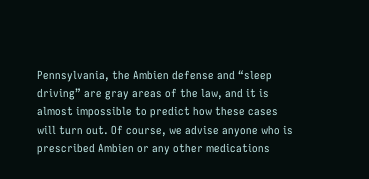Pennsylvania, the Ambien defense and “sleep driving” are gray areas of the law, and it is almost impossible to predict how these cases will turn out. Of course, we advise anyone who is prescribed Ambien or any other medications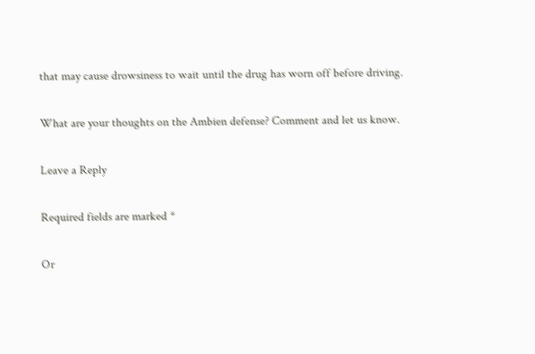that may cause drowsiness to wait until the drug has worn off before driving.

What are your thoughts on the Ambien defense? Comment and let us know.

Leave a Reply

Required fields are marked *

Or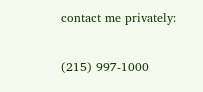contact me privately:

(215) 997-1000